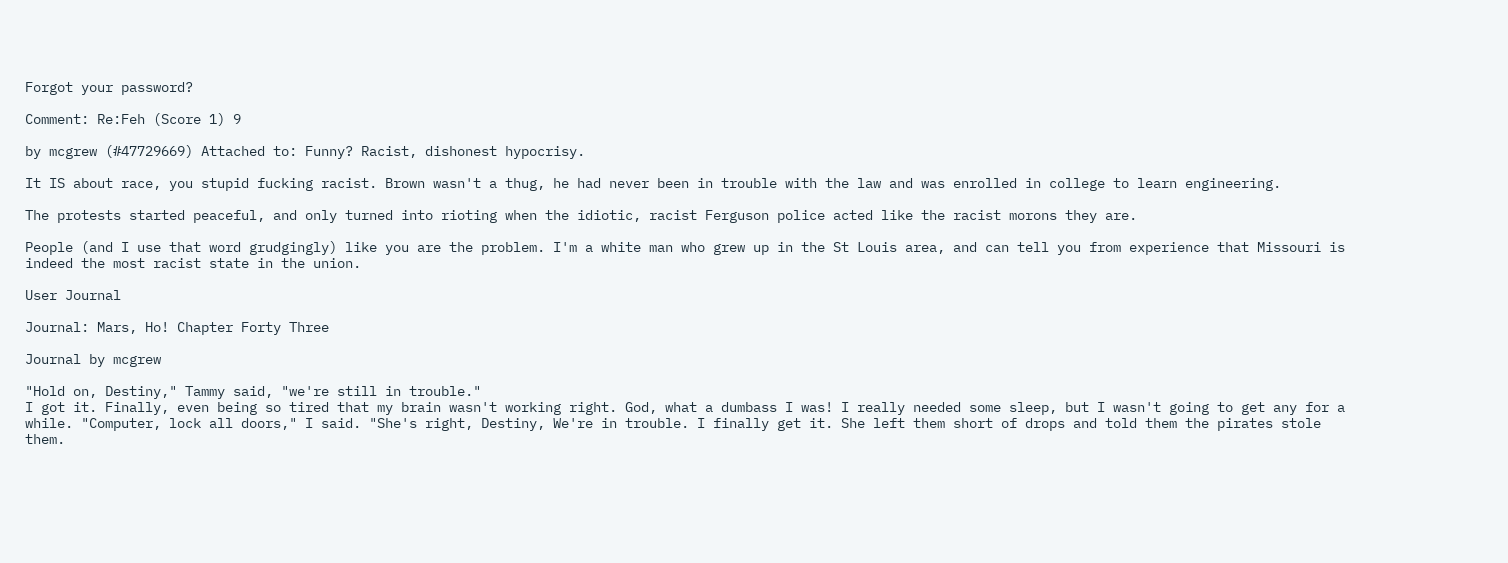Forgot your password?

Comment: Re:Feh (Score 1) 9

by mcgrew (#47729669) Attached to: Funny? Racist, dishonest hypocrisy.

It IS about race, you stupid fucking racist. Brown wasn't a thug, he had never been in trouble with the law and was enrolled in college to learn engineering.

The protests started peaceful, and only turned into rioting when the idiotic, racist Ferguson police acted like the racist morons they are.

People (and I use that word grudgingly) like you are the problem. I'm a white man who grew up in the St Louis area, and can tell you from experience that Missouri is indeed the most racist state in the union.

User Journal

Journal: Mars, Ho! Chapter Forty Three

Journal by mcgrew

"Hold on, Destiny," Tammy said, "we're still in trouble."
I got it. Finally, even being so tired that my brain wasn't working right. God, what a dumbass I was! I really needed some sleep, but I wasn't going to get any for a while. "Computer, lock all doors," I said. "She's right, Destiny, We're in trouble. I finally get it. She left them short of drops and told them the pirates stole them.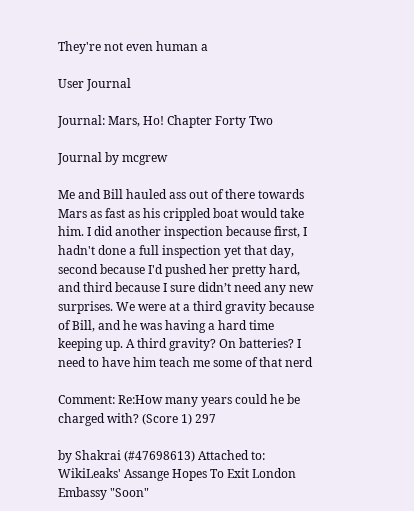They're not even human a

User Journal

Journal: Mars, Ho! Chapter Forty Two

Journal by mcgrew

Me and Bill hauled ass out of there towards Mars as fast as his crippled boat would take him. I did another inspection because first, I hadn't done a full inspection yet that day, second because I'd pushed her pretty hard, and third because I sure didn’t need any new surprises. We were at a third gravity because of Bill, and he was having a hard time keeping up. A third gravity? On batteries? I need to have him teach me some of that nerd

Comment: Re:How many years could he be charged with? (Score 1) 297

by Shakrai (#47698613) Attached to: WikiLeaks' Assange Hopes To Exit London Embassy "Soon"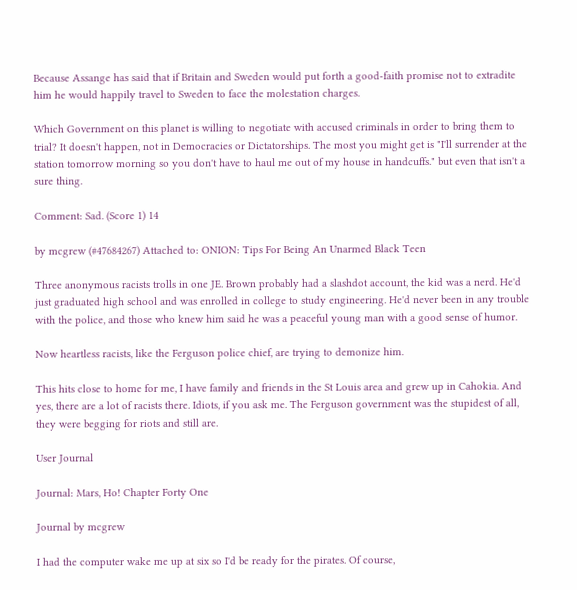Because Assange has said that if Britain and Sweden would put forth a good-faith promise not to extradite him he would happily travel to Sweden to face the molestation charges.

Which Government on this planet is willing to negotiate with accused criminals in order to bring them to trial? It doesn't happen, not in Democracies or Dictatorships. The most you might get is "I'll surrender at the station tomorrow morning so you don't have to haul me out of my house in handcuffs." but even that isn't a sure thing.

Comment: Sad. (Score 1) 14

by mcgrew (#47684267) Attached to: ONION: Tips For Being An Unarmed Black Teen

Three anonymous racists trolls in one JE. Brown probably had a slashdot account, the kid was a nerd. He'd just graduated high school and was enrolled in college to study engineering. He'd never been in any trouble with the police, and those who knew him said he was a peaceful young man with a good sense of humor.

Now heartless racists, like the Ferguson police chief, are trying to demonize him.

This hits close to home for me, I have family and friends in the St Louis area and grew up in Cahokia. And yes, there are a lot of racists there. Idiots, if you ask me. The Ferguson government was the stupidest of all, they were begging for riots and still are.

User Journal

Journal: Mars, Ho! Chapter Forty One

Journal by mcgrew

I had the computer wake me up at six so I'd be ready for the pirates. Of course,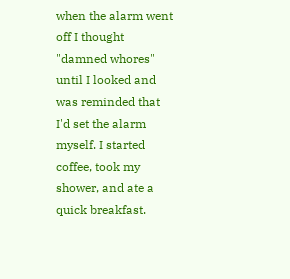when the alarm went off I thought "damned whores" until I looked and was reminded that I'd set the alarm myself. I started coffee, took my shower, and ate a quick breakfast.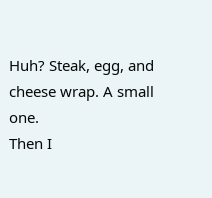Huh? Steak, egg, and cheese wrap. A small one.
Then I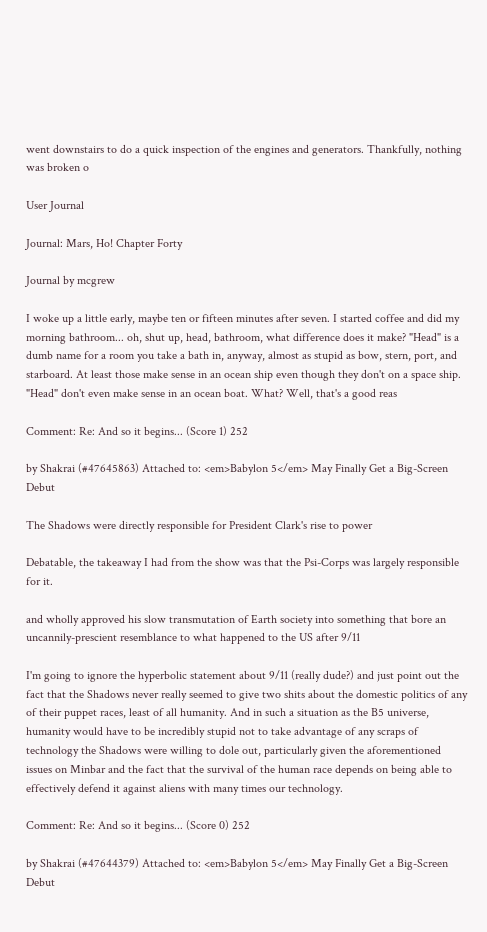went downstairs to do a quick inspection of the engines and generators. Thankfully, nothing was broken o

User Journal

Journal: Mars, Ho! Chapter Forty

Journal by mcgrew

I woke up a little early, maybe ten or fifteen minutes after seven. I started coffee and did my morning bathroom... oh, shut up, head, bathroom, what difference does it make? "Head" is a dumb name for a room you take a bath in, anyway, almost as stupid as bow, stern, port, and starboard. At least those make sense in an ocean ship even though they don't on a space ship. "Head" don't even make sense in an ocean boat. What? Well, that's a good reas

Comment: Re: And so it begins... (Score 1) 252

by Shakrai (#47645863) Attached to: <em>Babylon 5</em> May Finally Get a Big-Screen Debut

The Shadows were directly responsible for President Clark's rise to power

Debatable, the takeaway I had from the show was that the Psi-Corps was largely responsible for it.

and wholly approved his slow transmutation of Earth society into something that bore an uncannily-prescient resemblance to what happened to the US after 9/11

I'm going to ignore the hyperbolic statement about 9/11 (really dude?) and just point out the fact that the Shadows never really seemed to give two shits about the domestic politics of any of their puppet races, least of all humanity. And in such a situation as the B5 universe, humanity would have to be incredibly stupid not to take advantage of any scraps of technology the Shadows were willing to dole out, particularly given the aforementioned issues on Minbar and the fact that the survival of the human race depends on being able to effectively defend it against aliens with many times our technology.

Comment: Re: And so it begins... (Score 0) 252

by Shakrai (#47644379) Attached to: <em>Babylon 5</em> May Finally Get a Big-Screen Debut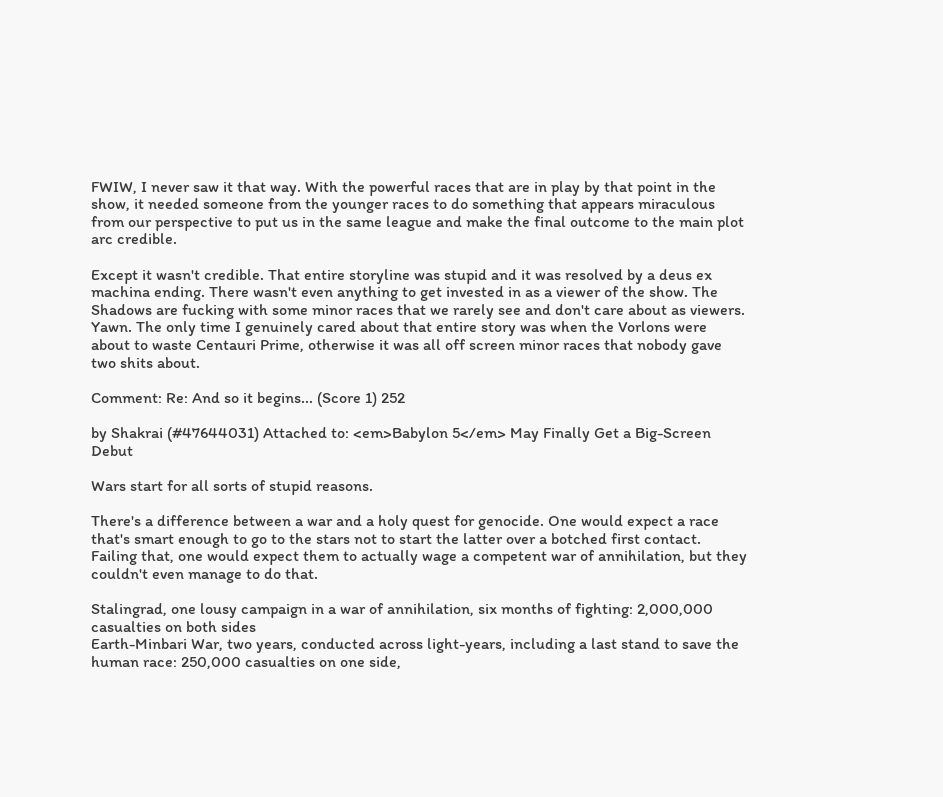FWIW, I never saw it that way. With the powerful races that are in play by that point in the show, it needed someone from the younger races to do something that appears miraculous from our perspective to put us in the same league and make the final outcome to the main plot arc credible.

Except it wasn't credible. That entire storyline was stupid and it was resolved by a deus ex machina ending. There wasn't even anything to get invested in as a viewer of the show. The Shadows are fucking with some minor races that we rarely see and don't care about as viewers. Yawn. The only time I genuinely cared about that entire story was when the Vorlons were about to waste Centauri Prime, otherwise it was all off screen minor races that nobody gave two shits about.

Comment: Re: And so it begins... (Score 1) 252

by Shakrai (#47644031) Attached to: <em>Babylon 5</em> May Finally Get a Big-Screen Debut

Wars start for all sorts of stupid reasons.

There's a difference between a war and a holy quest for genocide. One would expect a race that's smart enough to go to the stars not to start the latter over a botched first contact. Failing that, one would expect them to actually wage a competent war of annihilation, but they couldn't even manage to do that.

Stalingrad, one lousy campaign in a war of annihilation, six months of fighting: 2,000,000 casualties on both sides
Earth-Minbari War, two years, conducted across light-years, including a last stand to save the human race: 250,000 casualties on one side,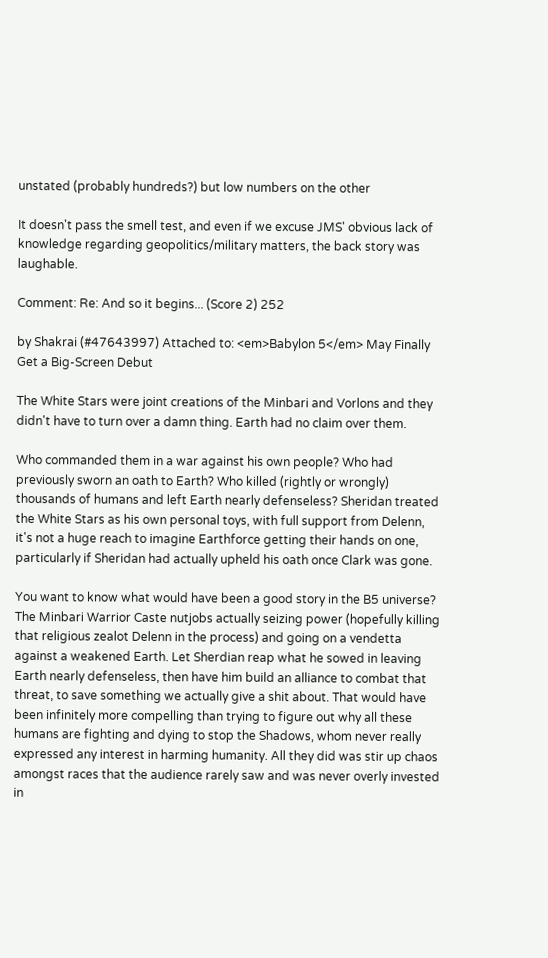unstated (probably hundreds?) but low numbers on the other

It doesn't pass the smell test, and even if we excuse JMS' obvious lack of knowledge regarding geopolitics/military matters, the back story was laughable.

Comment: Re: And so it begins... (Score 2) 252

by Shakrai (#47643997) Attached to: <em>Babylon 5</em> May Finally Get a Big-Screen Debut

The White Stars were joint creations of the Minbari and Vorlons and they didn't have to turn over a damn thing. Earth had no claim over them.

Who commanded them in a war against his own people? Who had previously sworn an oath to Earth? Who killed (rightly or wrongly) thousands of humans and left Earth nearly defenseless? Sheridan treated the White Stars as his own personal toys, with full support from Delenn, it's not a huge reach to imagine Earthforce getting their hands on one, particularly if Sheridan had actually upheld his oath once Clark was gone.

You want to know what would have been a good story in the B5 universe? The Minbari Warrior Caste nutjobs actually seizing power (hopefully killing that religious zealot Delenn in the process) and going on a vendetta against a weakened Earth. Let Sherdian reap what he sowed in leaving Earth nearly defenseless, then have him build an alliance to combat that threat, to save something we actually give a shit about. That would have been infinitely more compelling than trying to figure out why all these humans are fighting and dying to stop the Shadows, whom never really expressed any interest in harming humanity. All they did was stir up chaos amongst races that the audience rarely saw and was never overly invested in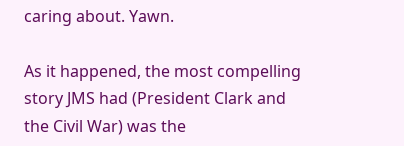caring about. Yawn.

As it happened, the most compelling story JMS had (President Clark and the Civil War) was the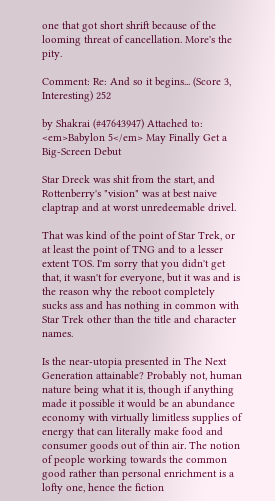one that got short shrift because of the looming threat of cancellation. More's the pity.

Comment: Re: And so it begins... (Score 3, Interesting) 252

by Shakrai (#47643947) Attached to: <em>Babylon 5</em> May Finally Get a Big-Screen Debut

Star Dreck was shit from the start, and Rottenberry's "vision" was at best naive claptrap and at worst unredeemable drivel.

That was kind of the point of Star Trek, or at least the point of TNG and to a lesser extent TOS. I'm sorry that you didn't get that, it wasn't for everyone, but it was and is the reason why the reboot completely sucks ass and has nothing in common with Star Trek other than the title and character names.

Is the near-utopia presented in The Next Generation attainable? Probably not, human nature being what it is, though if anything made it possible it would be an abundance economy with virtually limitless supplies of energy that can literally make food and consumer goods out of thin air. The notion of people working towards the common good rather than personal enrichment is a lofty one, hence the fiction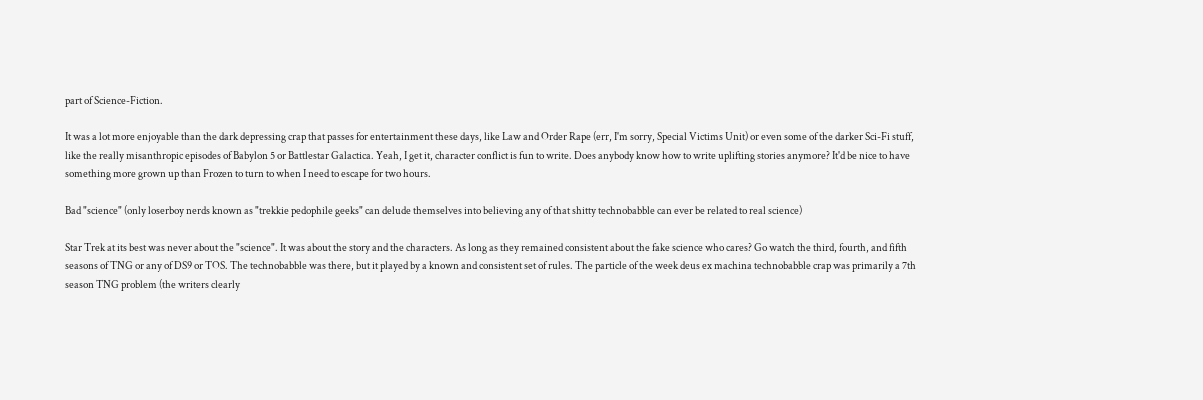part of Science-Fiction.

It was a lot more enjoyable than the dark depressing crap that passes for entertainment these days, like Law and Order Rape (err, I'm sorry, Special Victims Unit) or even some of the darker Sci-Fi stuff, like the really misanthropic episodes of Babylon 5 or Battlestar Galactica. Yeah, I get it, character conflict is fun to write. Does anybody know how to write uplifting stories anymore? It'd be nice to have something more grown up than Frozen to turn to when I need to escape for two hours.

Bad "science" (only loserboy nerds known as "trekkie pedophile geeks" can delude themselves into believing any of that shitty technobabble can ever be related to real science)

Star Trek at its best was never about the "science". It was about the story and the characters. As long as they remained consistent about the fake science who cares? Go watch the third, fourth, and fifth seasons of TNG or any of DS9 or TOS. The technobabble was there, but it played by a known and consistent set of rules. The particle of the week deus ex machina technobabble crap was primarily a 7th season TNG problem (the writers clearly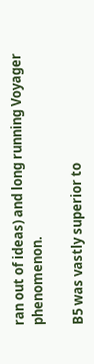ran out of ideas) and long running Voyager phenomenon.

B5 was vastly superior to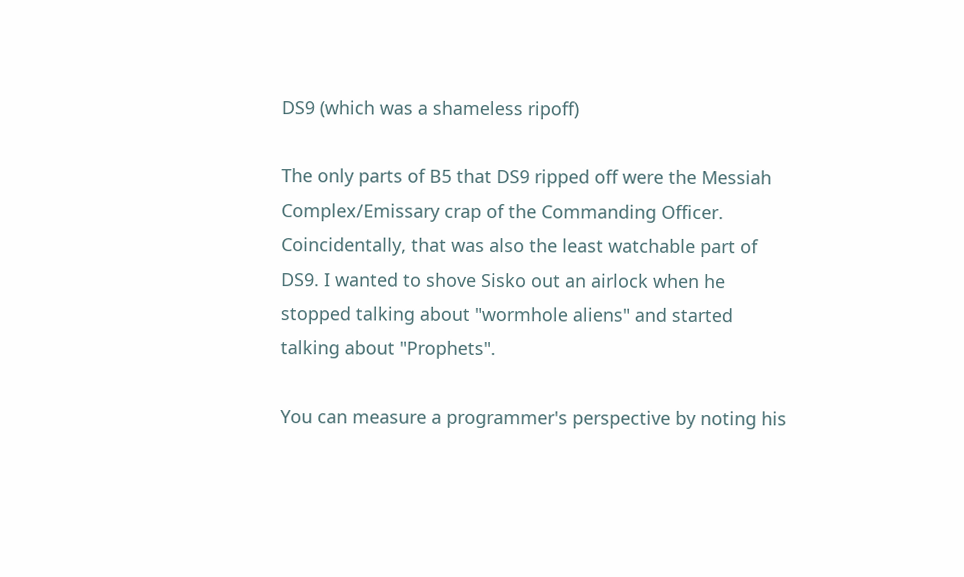DS9 (which was a shameless ripoff)

The only parts of B5 that DS9 ripped off were the Messiah Complex/Emissary crap of the Commanding Officer. Coincidentally, that was also the least watchable part of DS9. I wanted to shove Sisko out an airlock when he stopped talking about "wormhole aliens" and started talking about "Prophets".

You can measure a programmer's perspective by noting his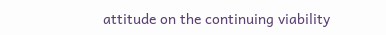attitude on the continuing viability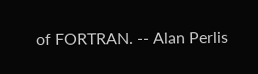of FORTRAN. -- Alan Perlis